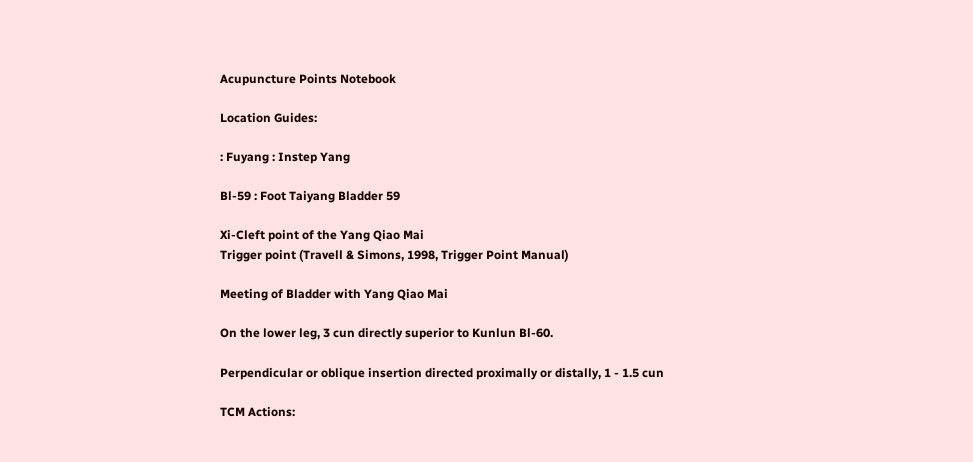Acupuncture Points Notebook

Location Guides:

: Fuyang : Instep Yang

Bl-59 : Foot Taiyang Bladder 59

Xi-Cleft point of the Yang Qiao Mai
Trigger point (Travell & Simons, 1998, Trigger Point Manual)

Meeting of Bladder with Yang Qiao Mai

On the lower leg, 3 cun directly superior to Kunlun Bl-60.

Perpendicular or oblique insertion directed proximally or distally, 1 - 1.5 cun

TCM Actions: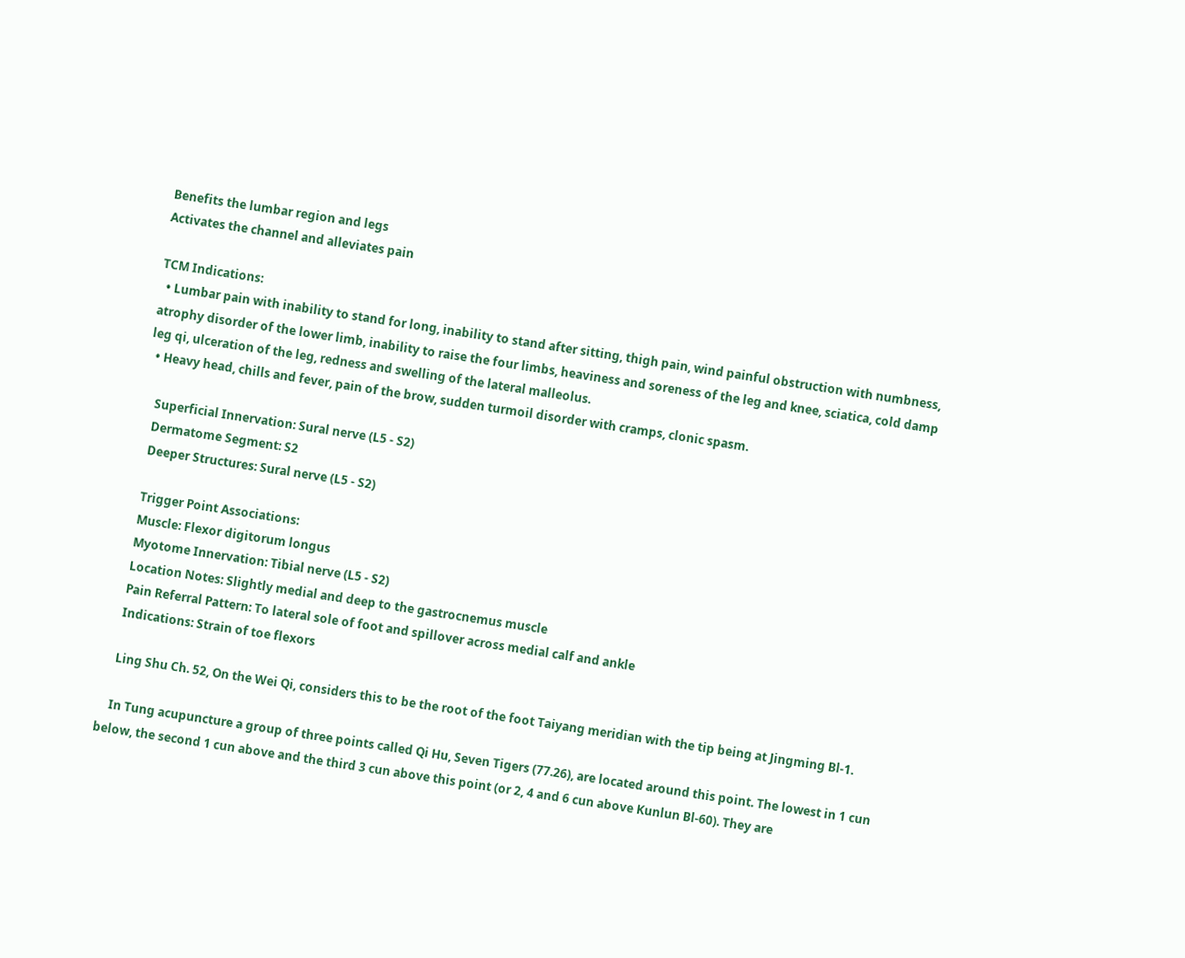Benefits the lumbar region and legs
Activates the channel and alleviates pain

TCM Indications:
  • Lumbar pain with inability to stand for long, inability to stand after sitting, thigh pain, wind painful obstruction with numbness, atrophy disorder of the lower limb, inability to raise the four limbs, heaviness and soreness of the leg and knee, sciatica, cold damp leg qi, ulceration of the leg, redness and swelling of the lateral malleolus.
  • Heavy head, chills and fever, pain of the brow, sudden turmoil disorder with cramps, clonic spasm.

    Superficial Innervation: Sural nerve (L5 - S2)
    Dermatome Segment: S2
    Deeper Structures: Sural nerve (L5 - S2)

    Trigger Point Associations:
    Muscle: Flexor digitorum longus
    Myotome Innervation: Tibial nerve (L5 - S2)
    Location Notes: Slightly medial and deep to the gastrocnemus muscle
    Pain Referral Pattern: To lateral sole of foot and spillover across medial calf and ankle
    Indications: Strain of toe flexors

    Ling Shu Ch. 52, On the Wei Qi, considers this to be the root of the foot Taiyang meridian with the tip being at Jingming Bl-1.

    In Tung acupuncture a group of three points called Qi Hu, Seven Tigers (77.26), are located around this point. The lowest in 1 cun below, the second 1 cun above and the third 3 cun above this point (or 2, 4 and 6 cun above Kunlun Bl-60). They are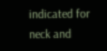indicated for neck and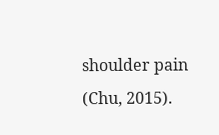shoulder pain (Chu, 2015).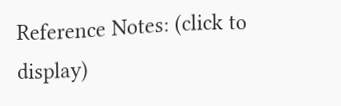Reference Notes: (click to display)